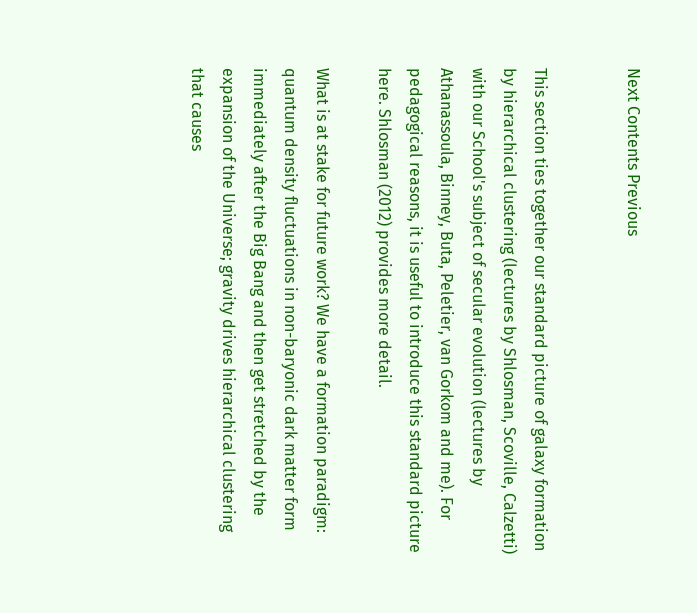Next Contents Previous


This section ties together our standard picture of galaxy formation by hierarchical clustering (lectures by Shlosman, Scoville, Calzetti) with our School's subject of secular evolution (lectures by Athanassoula, Binney, Buta, Peletier, van Gorkom and me). For pedagogical reasons, it is useful to introduce this standard picture here. Shlosman (2012) provides more detail.

What is at stake for future work? We have a formation paradigm: quantum density fluctuations in non-baryonic dark matter form immediately after the Big Bang and then get stretched by the expansion of the Universe; gravity drives hierarchical clustering that causes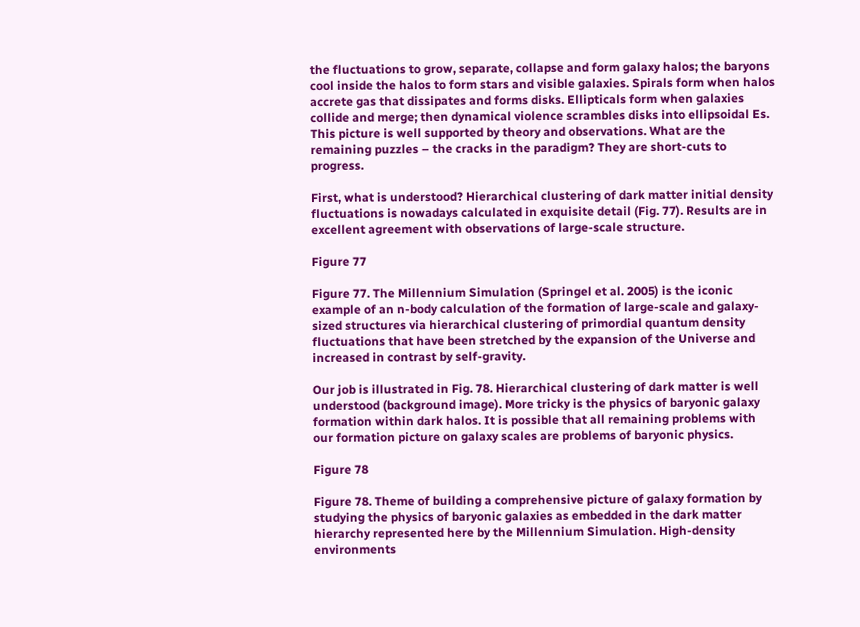the fluctuations to grow, separate, collapse and form galaxy halos; the baryons cool inside the halos to form stars and visible galaxies. Spirals form when halos accrete gas that dissipates and forms disks. Ellipticals form when galaxies collide and merge; then dynamical violence scrambles disks into ellipsoidal Es. This picture is well supported by theory and observations. What are the remaining puzzles – the cracks in the paradigm? They are short-cuts to progress.

First, what is understood? Hierarchical clustering of dark matter initial density fluctuations is nowadays calculated in exquisite detail (Fig. 77). Results are in excellent agreement with observations of large-scale structure.

Figure 77

Figure 77. The Millennium Simulation (Springel et al. 2005) is the iconic example of an n-body calculation of the formation of large-scale and galaxy-sized structures via hierarchical clustering of primordial quantum density fluctuations that have been stretched by the expansion of the Universe and increased in contrast by self-gravity.

Our job is illustrated in Fig. 78. Hierarchical clustering of dark matter is well understood (background image). More tricky is the physics of baryonic galaxy formation within dark halos. It is possible that all remaining problems with our formation picture on galaxy scales are problems of baryonic physics.

Figure 78

Figure 78. Theme of building a comprehensive picture of galaxy formation by studying the physics of baryonic galaxies as embedded in the dark matter hierarchy represented here by the Millennium Simulation. High-density environments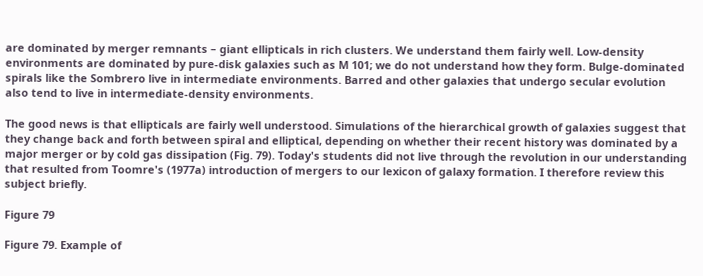are dominated by merger remnants – giant ellipticals in rich clusters. We understand them fairly well. Low-density environments are dominated by pure-disk galaxies such as M 101; we do not understand how they form. Bulge-dominated spirals like the Sombrero live in intermediate environments. Barred and other galaxies that undergo secular evolution also tend to live in intermediate-density environments.

The good news is that ellipticals are fairly well understood. Simulations of the hierarchical growth of galaxies suggest that they change back and forth between spiral and elliptical, depending on whether their recent history was dominated by a major merger or by cold gas dissipation (Fig. 79). Today's students did not live through the revolution in our understanding that resulted from Toomre's (1977a) introduction of mergers to our lexicon of galaxy formation. I therefore review this subject briefly.

Figure 79

Figure 79. Example of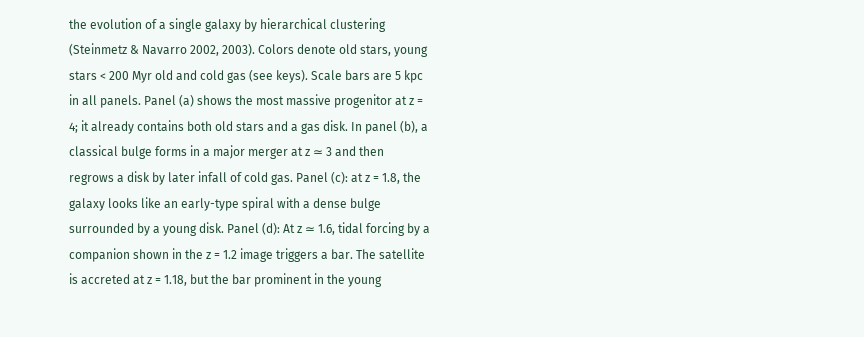the evolution of a single galaxy by hierarchical clustering (Steinmetz & Navarro 2002, 2003). Colors denote old stars, young stars < 200 Myr old and cold gas (see keys). Scale bars are 5 kpc in all panels. Panel (a) shows the most massive progenitor at z = 4; it already contains both old stars and a gas disk. In panel (b), a classical bulge forms in a major merger at z ≃ 3 and then regrows a disk by later infall of cold gas. Panel (c): at z = 1.8, the galaxy looks like an early-type spiral with a dense bulge surrounded by a young disk. Panel (d): At z ≃ 1.6, tidal forcing by a companion shown in the z = 1.2 image triggers a bar. The satellite is accreted at z = 1.18, but the bar prominent in the young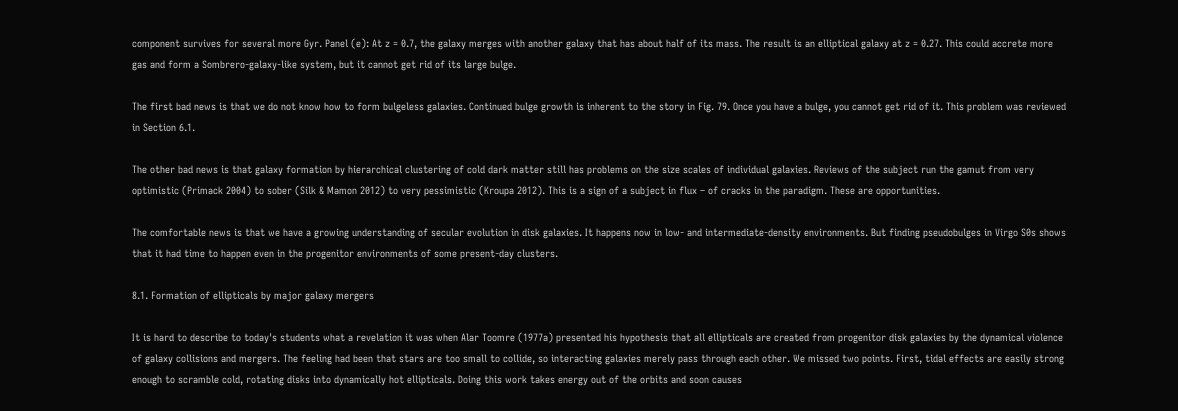component survives for several more Gyr. Panel (e): At z = 0.7, the galaxy merges with another galaxy that has about half of its mass. The result is an elliptical galaxy at z = 0.27. This could accrete more gas and form a Sombrero-galaxy-like system, but it cannot get rid of its large bulge.

The first bad news is that we do not know how to form bulgeless galaxies. Continued bulge growth is inherent to the story in Fig. 79. Once you have a bulge, you cannot get rid of it. This problem was reviewed in Section 6.1.

The other bad news is that galaxy formation by hierarchical clustering of cold dark matter still has problems on the size scales of individual galaxies. Reviews of the subject run the gamut from very optimistic (Primack 2004) to sober (Silk & Mamon 2012) to very pessimistic (Kroupa 2012). This is a sign of a subject in flux – of cracks in the paradigm. These are opportunities.

The comfortable news is that we have a growing understanding of secular evolution in disk galaxies. It happens now in low- and intermediate-density environments. But finding pseudobulges in Virgo S0s shows that it had time to happen even in the progenitor environments of some present-day clusters.

8.1. Formation of ellipticals by major galaxy mergers

It is hard to describe to today's students what a revelation it was when Alar Toomre (1977a) presented his hypothesis that all ellipticals are created from progenitor disk galaxies by the dynamical violence of galaxy collisions and mergers. The feeling had been that stars are too small to collide, so interacting galaxies merely pass through each other. We missed two points. First, tidal effects are easily strong enough to scramble cold, rotating disks into dynamically hot ellipticals. Doing this work takes energy out of the orbits and soon causes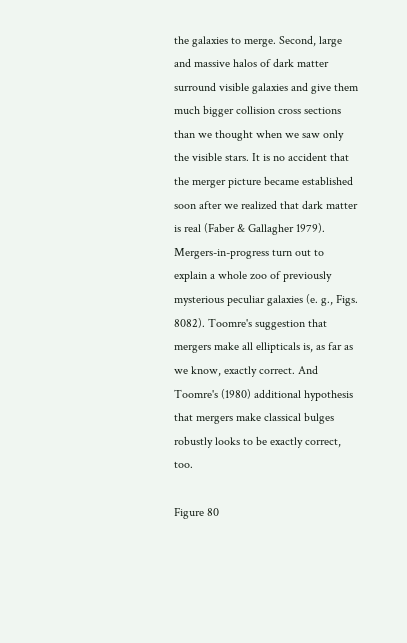the galaxies to merge. Second, large and massive halos of dark matter surround visible galaxies and give them much bigger collision cross sections than we thought when we saw only the visible stars. It is no accident that the merger picture became established soon after we realized that dark matter is real (Faber & Gallagher 1979). Mergers-in-progress turn out to explain a whole zoo of previously mysterious peculiar galaxies (e. g., Figs. 8082). Toomre's suggestion that mergers make all ellipticals is, as far as we know, exactly correct. And Toomre's (1980) additional hypothesis that mergers make classical bulges robustly looks to be exactly correct, too.

Figure 80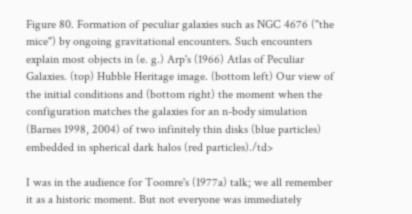Figure 80. Formation of peculiar galaxies such as NGC 4676 ("the mice") by ongoing gravitational encounters. Such encounters explain most objects in (e. g.) Arp's (1966) Atlas of Peculiar Galaxies. (top) Hubble Heritage image. (bottom left) Our view of the initial conditions and (bottom right) the moment when the configuration matches the galaxies for an n-body simulation (Barnes 1998, 2004) of two infinitely thin disks (blue particles) embedded in spherical dark halos (red particles)./td>

I was in the audience for Toomre's (1977a) talk; we all remember it as a historic moment. But not everyone was immediately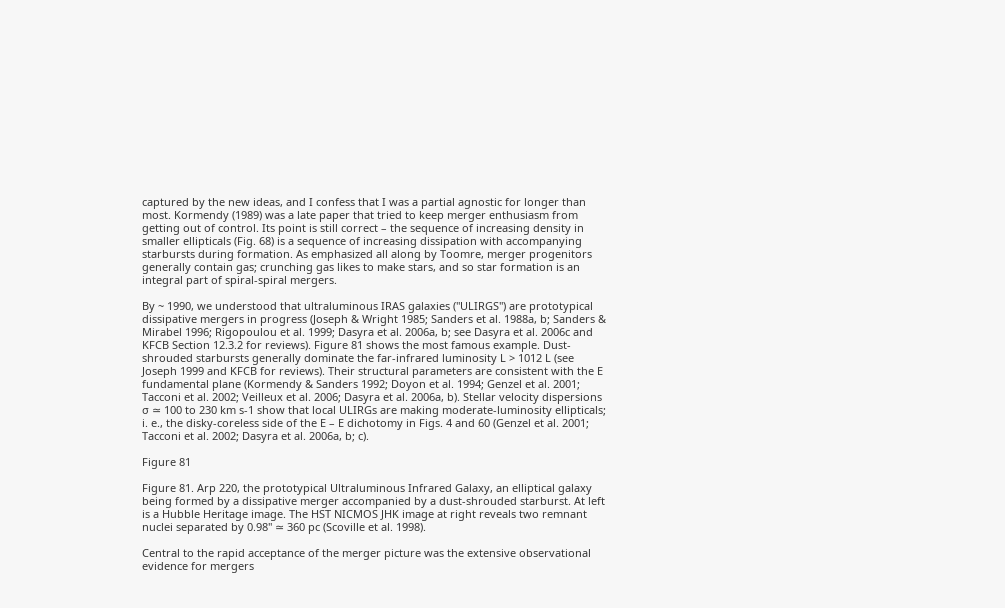captured by the new ideas, and I confess that I was a partial agnostic for longer than most. Kormendy (1989) was a late paper that tried to keep merger enthusiasm from getting out of control. Its point is still correct – the sequence of increasing density in smaller ellipticals (Fig. 68) is a sequence of increasing dissipation with accompanying starbursts during formation. As emphasized all along by Toomre, merger progenitors generally contain gas; crunching gas likes to make stars, and so star formation is an integral part of spiral-spiral mergers.

By ~ 1990, we understood that ultraluminous IRAS galaxies ("ULIRGS") are prototypical dissipative mergers in progress (Joseph & Wright 1985; Sanders et al. 1988a, b; Sanders & Mirabel 1996; Rigopoulou et al. 1999; Dasyra et al. 2006a, b; see Dasyra et al. 2006c and KFCB Section 12.3.2 for reviews). Figure 81 shows the most famous example. Dust-shrouded starbursts generally dominate the far-infrared luminosity L > 1012 L (see Joseph 1999 and KFCB for reviews). Their structural parameters are consistent with the E fundamental plane (Kormendy & Sanders 1992; Doyon et al. 1994; Genzel et al. 2001; Tacconi et al. 2002; Veilleux et al. 2006; Dasyra et al. 2006a, b). Stellar velocity dispersions σ ≃ 100 to 230 km s-1 show that local ULIRGs are making moderate-luminosity ellipticals; i. e., the disky-coreless side of the E – E dichotomy in Figs. 4 and 60 (Genzel et al. 2001; Tacconi et al. 2002; Dasyra et al. 2006a, b; c).

Figure 81

Figure 81. Arp 220, the prototypical Ultraluminous Infrared Galaxy, an elliptical galaxy being formed by a dissipative merger accompanied by a dust-shrouded starburst. At left is a Hubble Heritage image. The HST NICMOS JHK image at right reveals two remnant nuclei separated by 0.98" ≃ 360 pc (Scoville et al. 1998).

Central to the rapid acceptance of the merger picture was the extensive observational evidence for mergers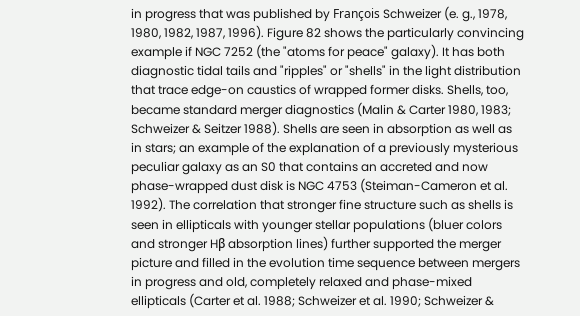in progress that was published by François Schweizer (e. g., 1978, 1980, 1982, 1987, 1996). Figure 82 shows the particularly convincing example if NGC 7252 (the "atoms for peace" galaxy). It has both diagnostic tidal tails and "ripples" or "shells" in the light distribution that trace edge-on caustics of wrapped former disks. Shells, too, became standard merger diagnostics (Malin & Carter 1980, 1983; Schweizer & Seitzer 1988). Shells are seen in absorption as well as in stars; an example of the explanation of a previously mysterious peculiar galaxy as an S0 that contains an accreted and now phase-wrapped dust disk is NGC 4753 (Steiman-Cameron et al. 1992). The correlation that stronger fine structure such as shells is seen in ellipticals with younger stellar populations (bluer colors and stronger Hβ absorption lines) further supported the merger picture and filled in the evolution time sequence between mergers in progress and old, completely relaxed and phase-mixed ellipticals (Carter et al. 1988; Schweizer et al. 1990; Schweizer &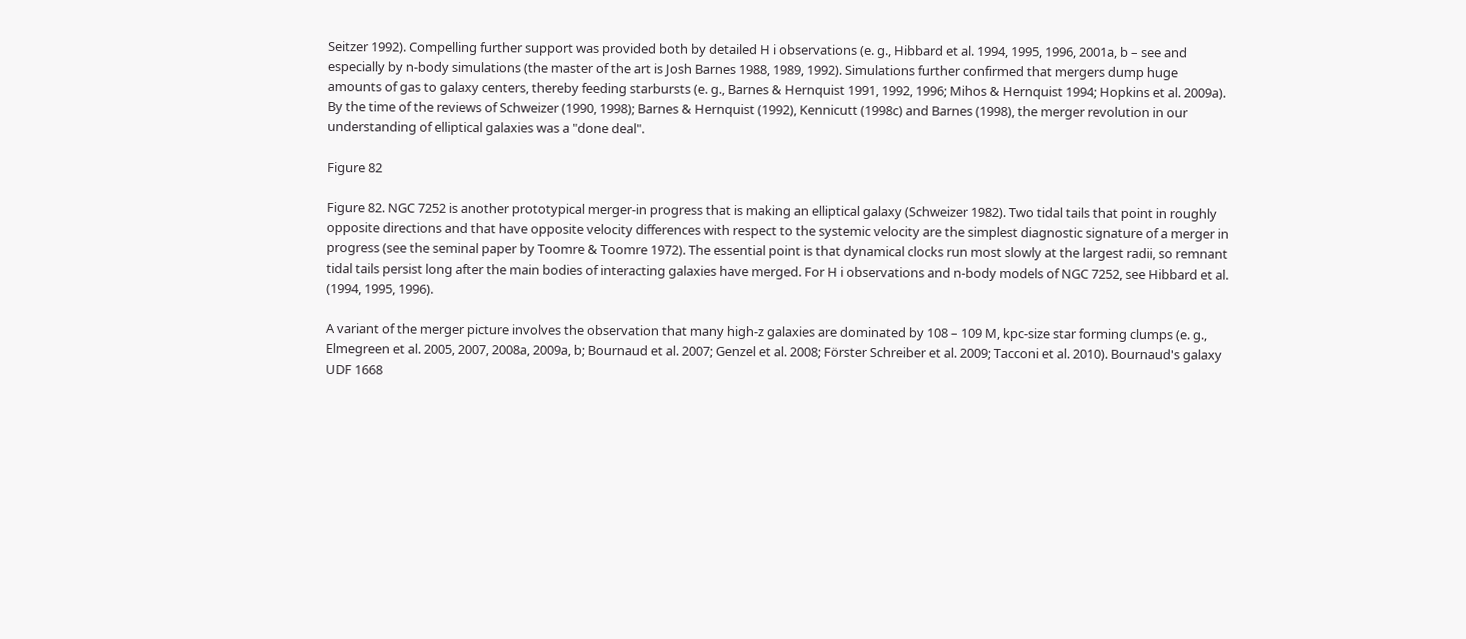Seitzer 1992). Compelling further support was provided both by detailed H i observations (e. g., Hibbard et al. 1994, 1995, 1996, 2001a, b – see and especially by n-body simulations (the master of the art is Josh Barnes 1988, 1989, 1992). Simulations further confirmed that mergers dump huge amounts of gas to galaxy centers, thereby feeding starbursts (e. g., Barnes & Hernquist 1991, 1992, 1996; Mihos & Hernquist 1994; Hopkins et al. 2009a). By the time of the reviews of Schweizer (1990, 1998); Barnes & Hernquist (1992), Kennicutt (1998c) and Barnes (1998), the merger revolution in our understanding of elliptical galaxies was a "done deal".

Figure 82

Figure 82. NGC 7252 is another prototypical merger-in progress that is making an elliptical galaxy (Schweizer 1982). Two tidal tails that point in roughly opposite directions and that have opposite velocity differences with respect to the systemic velocity are the simplest diagnostic signature of a merger in progress (see the seminal paper by Toomre & Toomre 1972). The essential point is that dynamical clocks run most slowly at the largest radii, so remnant tidal tails persist long after the main bodies of interacting galaxies have merged. For H i observations and n-body models of NGC 7252, see Hibbard et al. (1994, 1995, 1996).

A variant of the merger picture involves the observation that many high-z galaxies are dominated by 108 – 109 M, kpc-size star forming clumps (e. g., Elmegreen et al. 2005, 2007, 2008a, 2009a, b; Bournaud et al. 2007; Genzel et al. 2008; Förster Schreiber et al. 2009; Tacconi et al. 2010). Bournaud's galaxy UDF 1668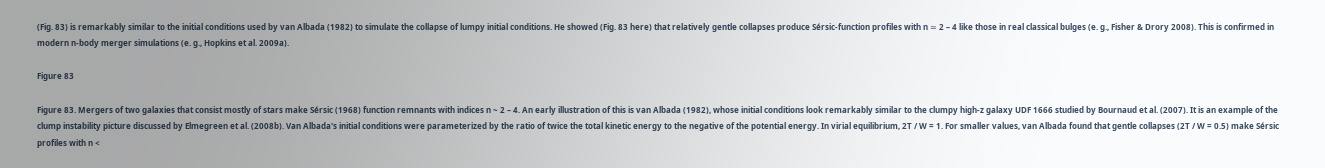(Fig. 83) is remarkably similar to the initial conditions used by van Albada (1982) to simulate the collapse of lumpy initial conditions. He showed (Fig. 83 here) that relatively gentle collapses produce Sérsic-function profiles with n ≃ 2 – 4 like those in real classical bulges (e. g., Fisher & Drory 2008). This is confirmed in modern n-body merger simulations (e. g., Hopkins et al. 2009a).

Figure 83

Figure 83. Mergers of two galaxies that consist mostly of stars make Sérsic (1968) function remnants with indices n ~ 2 – 4. An early illustration of this is van Albada (1982), whose initial conditions look remarkably similar to the clumpy high-z galaxy UDF 1666 studied by Bournaud et al. (2007). It is an example of the clump instability picture discussed by Elmegreen et al. (2008b). Van Albada's initial conditions were parameterized by the ratio of twice the total kinetic energy to the negative of the potential energy. In virial equilibrium, 2T / W = 1. For smaller values, van Albada found that gentle collapses (2T / W = 0.5) make Sérsic profiles with n <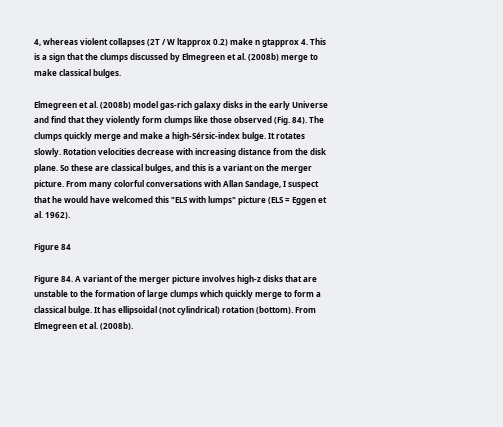4, whereas violent collapses (2T / W ltapprox 0.2) make n gtapprox 4. This is a sign that the clumps discussed by Elmegreen et al. (2008b) merge to make classical bulges.

Elmegreen et al. (2008b) model gas-rich galaxy disks in the early Universe and find that they violently form clumps like those observed (Fig. 84). The clumps quickly merge and make a high-Sérsic-index bulge. It rotates slowly. Rotation velocities decrease with increasing distance from the disk plane. So these are classical bulges, and this is a variant on the merger picture. From many colorful conversations with Allan Sandage, I suspect that he would have welcomed this "ELS with lumps" picture (ELS = Eggen et al. 1962).

Figure 84

Figure 84. A variant of the merger picture involves high-z disks that are unstable to the formation of large clumps which quickly merge to form a classical bulge. It has ellipsoidal (not cylindrical) rotation (bottom). From Elmegreen et al. (2008b).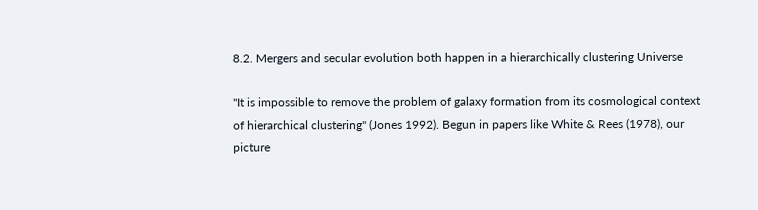8.2. Mergers and secular evolution both happen in a hierarchically clustering Universe

"It is impossible to remove the problem of galaxy formation from its cosmological context of hierarchical clustering" (Jones 1992). Begun in papers like White & Rees (1978), our picture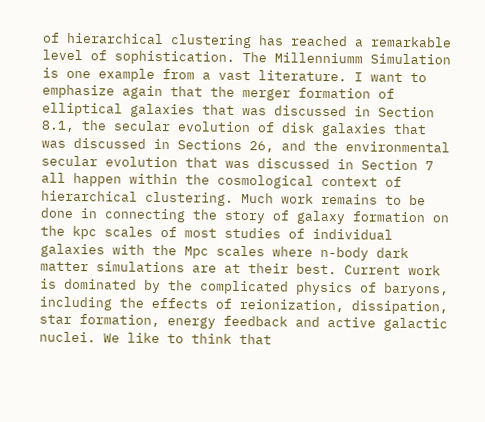of hierarchical clustering has reached a remarkable level of sophistication. The Millenniumm Simulation is one example from a vast literature. I want to emphasize again that the merger formation of elliptical galaxies that was discussed in Section 8.1, the secular evolution of disk galaxies that was discussed in Sections 26, and the environmental secular evolution that was discussed in Section 7 all happen within the cosmological context of hierarchical clustering. Much work remains to be done in connecting the story of galaxy formation on the kpc scales of most studies of individual galaxies with the Mpc scales where n-body dark matter simulations are at their best. Current work is dominated by the complicated physics of baryons, including the effects of reionization, dissipation, star formation, energy feedback and active galactic nuclei. We like to think that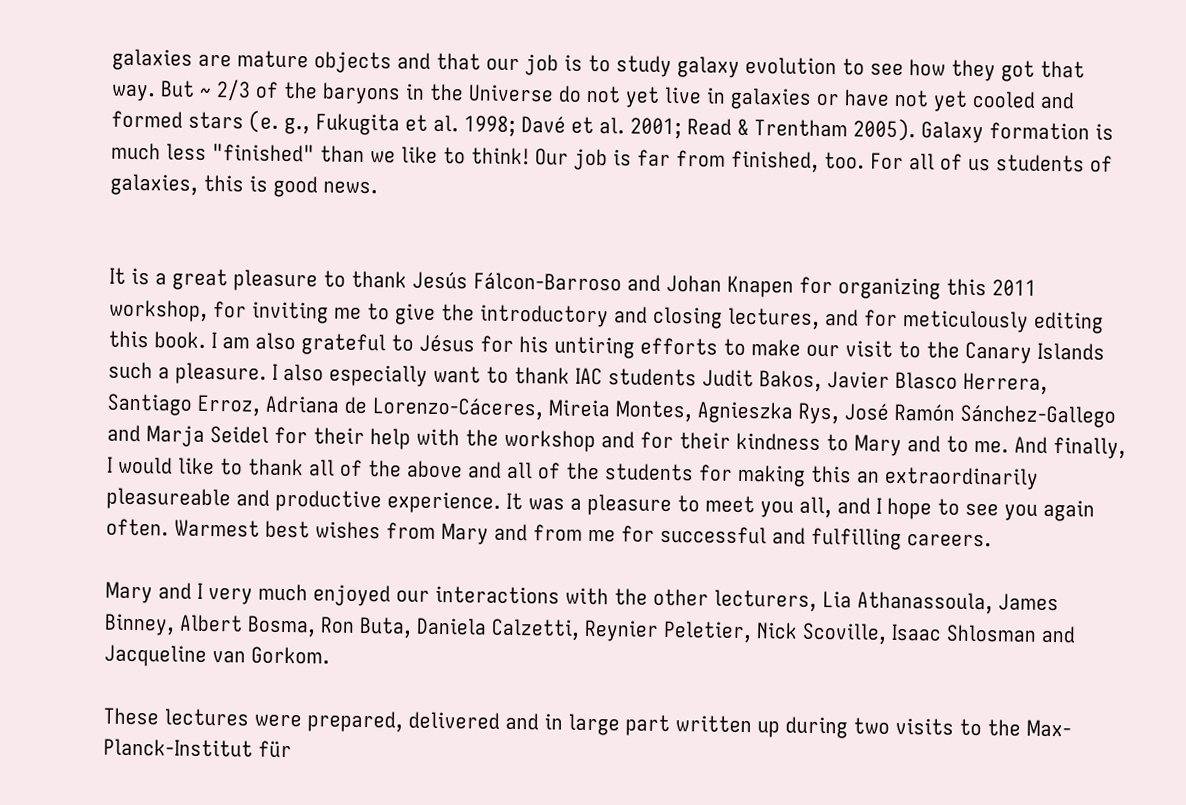galaxies are mature objects and that our job is to study galaxy evolution to see how they got that way. But ~ 2/3 of the baryons in the Universe do not yet live in galaxies or have not yet cooled and formed stars (e. g., Fukugita et al. 1998; Davé et al. 2001; Read & Trentham 2005). Galaxy formation is much less "finished" than we like to think! Our job is far from finished, too. For all of us students of galaxies, this is good news.


It is a great pleasure to thank Jesús Fálcon-Barroso and Johan Knapen for organizing this 2011 workshop, for inviting me to give the introductory and closing lectures, and for meticulously editing this book. I am also grateful to Jésus for his untiring efforts to make our visit to the Canary Islands such a pleasure. I also especially want to thank IAC students Judit Bakos, Javier Blasco Herrera, Santiago Erroz, Adriana de Lorenzo-Cáceres, Mireia Montes, Agnieszka Rys, José Ramón Sánchez-Gallego and Marja Seidel for their help with the workshop and for their kindness to Mary and to me. And finally, I would like to thank all of the above and all of the students for making this an extraordinarily pleasureable and productive experience. It was a pleasure to meet you all, and I hope to see you again often. Warmest best wishes from Mary and from me for successful and fulfilling careers.

Mary and I very much enjoyed our interactions with the other lecturers, Lia Athanassoula, James Binney, Albert Bosma, Ron Buta, Daniela Calzetti, Reynier Peletier, Nick Scoville, Isaac Shlosman and Jacqueline van Gorkom.

These lectures were prepared, delivered and in large part written up during two visits to the Max-Planck-Institut für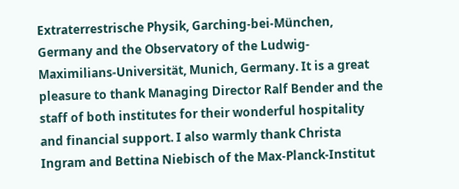Extraterrestrische Physik, Garching-bei-München, Germany and the Observatory of the Ludwig-Maximilians-Universität, Munich, Germany. It is a great pleasure to thank Managing Director Ralf Bender and the staff of both institutes for their wonderful hospitality and financial support. I also warmly thank Christa Ingram and Bettina Niebisch of the Max-Planck-Institut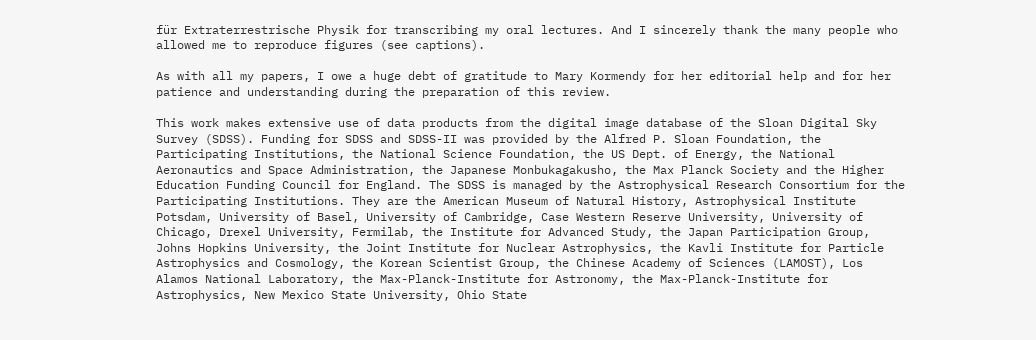für Extraterrestrische Physik for transcribing my oral lectures. And I sincerely thank the many people who allowed me to reproduce figures (see captions).

As with all my papers, I owe a huge debt of gratitude to Mary Kormendy for her editorial help and for her patience and understanding during the preparation of this review.

This work makes extensive use of data products from the digital image database of the Sloan Digital Sky Survey (SDSS). Funding for SDSS and SDSS-II was provided by the Alfred P. Sloan Foundation, the Participating Institutions, the National Science Foundation, the US Dept. of Energy, the National Aeronautics and Space Administration, the Japanese Monbukagakusho, the Max Planck Society and the Higher Education Funding Council for England. The SDSS is managed by the Astrophysical Research Consortium for the Participating Institutions. They are the American Museum of Natural History, Astrophysical Institute Potsdam, University of Basel, University of Cambridge, Case Western Reserve University, University of Chicago, Drexel University, Fermilab, the Institute for Advanced Study, the Japan Participation Group, Johns Hopkins University, the Joint Institute for Nuclear Astrophysics, the Kavli Institute for Particle Astrophysics and Cosmology, the Korean Scientist Group, the Chinese Academy of Sciences (LAMOST), Los Alamos National Laboratory, the Max-Planck-Institute for Astronomy, the Max-Planck-Institute for Astrophysics, New Mexico State University, Ohio State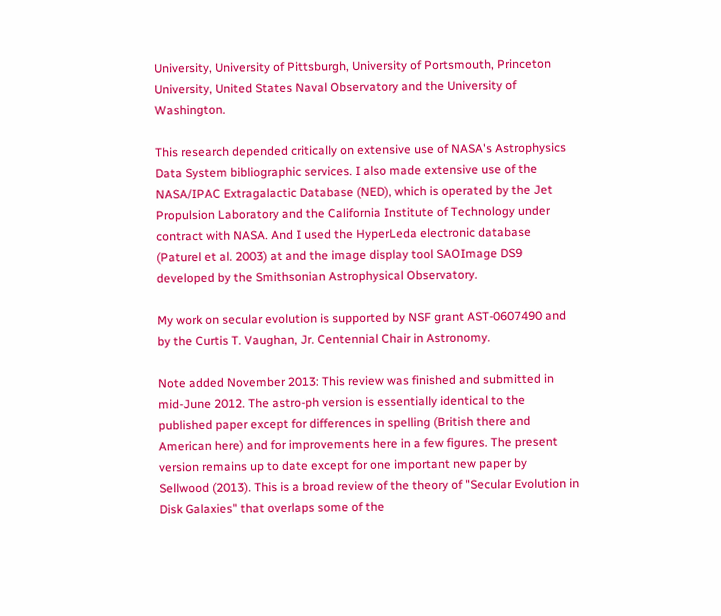University, University of Pittsburgh, University of Portsmouth, Princeton University, United States Naval Observatory and the University of Washington.

This research depended critically on extensive use of NASA's Astrophysics Data System bibliographic services. I also made extensive use of the NASA/IPAC Extragalactic Database (NED), which is operated by the Jet Propulsion Laboratory and the California Institute of Technology under contract with NASA. And I used the HyperLeda electronic database (Paturel et al. 2003) at and the image display tool SAOImage DS9 developed by the Smithsonian Astrophysical Observatory.

My work on secular evolution is supported by NSF grant AST-0607490 and by the Curtis T. Vaughan, Jr. Centennial Chair in Astronomy.

Note added November 2013: This review was finished and submitted in mid-June 2012. The astro-ph version is essentially identical to the published paper except for differences in spelling (British there and American here) and for improvements here in a few figures. The present version remains up to date except for one important new paper by Sellwood (2013). This is a broad review of the theory of "Secular Evolution in Disk Galaxies" that overlaps some of the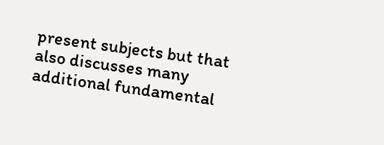present subjects but that also discusses many additional fundamental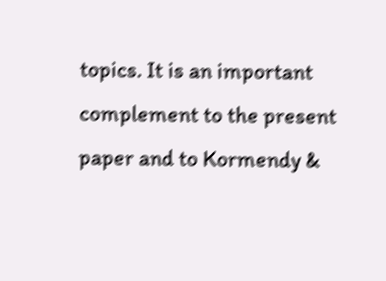topics. It is an important complement to the present paper and to Kormendy &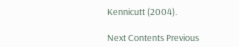Kennicutt (2004).

Next Contents Previous